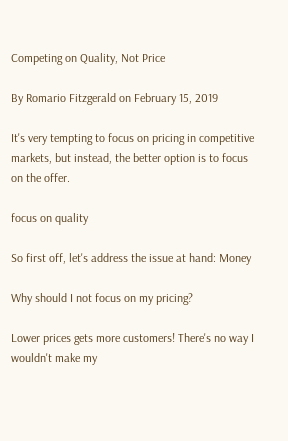Competing on Quality, Not Price

By Romario Fitzgerald on February 15, 2019

It's very tempting to focus on pricing in competitive markets, but instead, the better option is to focus on the offer.

focus on quality

So first off, let's address the issue at hand: Money

Why should I not focus on my pricing?

Lower prices gets more customers! There's no way I wouldn't make my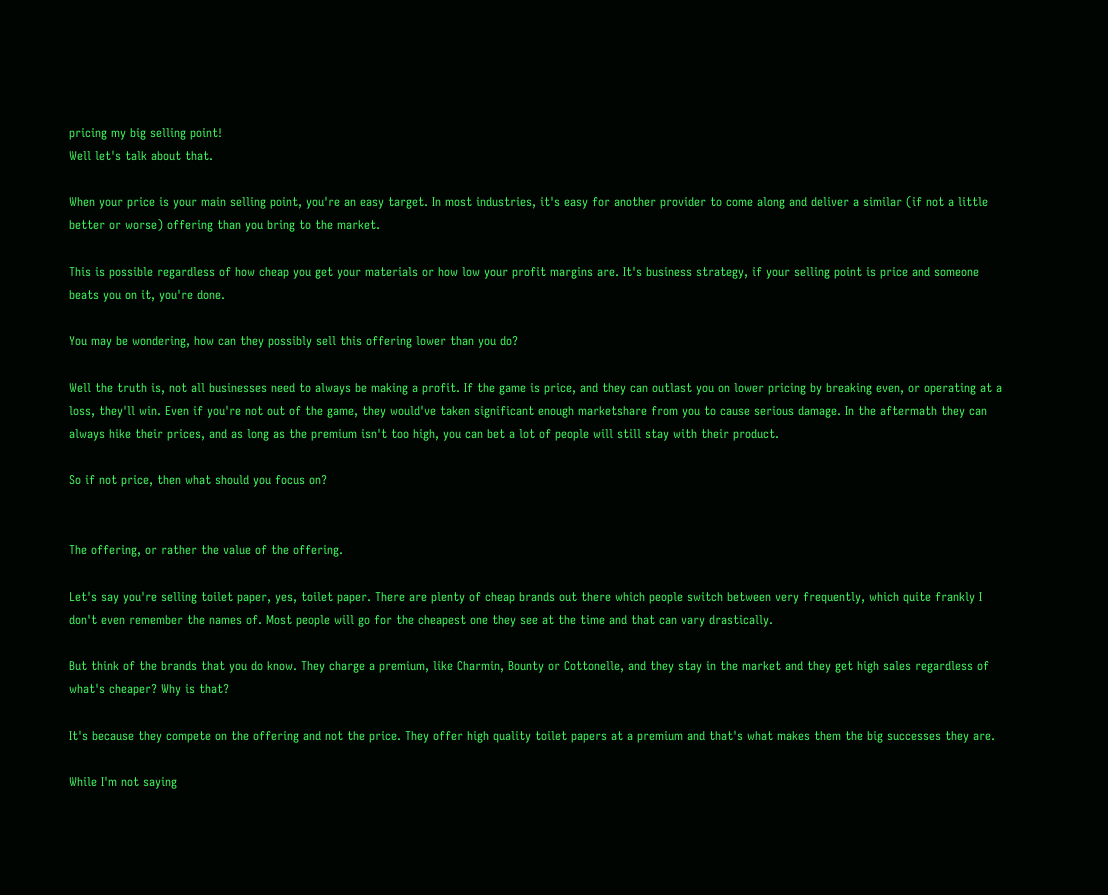pricing my big selling point!
Well let's talk about that.

When your price is your main selling point, you're an easy target. In most industries, it's easy for another provider to come along and deliver a similar (if not a little better or worse) offering than you bring to the market.

This is possible regardless of how cheap you get your materials or how low your profit margins are. It's business strategy, if your selling point is price and someone beats you on it, you're done.

You may be wondering, how can they possibly sell this offering lower than you do?

Well the truth is, not all businesses need to always be making a profit. If the game is price, and they can outlast you on lower pricing by breaking even, or operating at a loss, they'll win. Even if you're not out of the game, they would've taken significant enough marketshare from you to cause serious damage. In the aftermath they can always hike their prices, and as long as the premium isn't too high, you can bet a lot of people will still stay with their product.

So if not price, then what should you focus on?


The offering, or rather the value of the offering.

Let's say you're selling toilet paper, yes, toilet paper. There are plenty of cheap brands out there which people switch between very frequently, which quite frankly I don't even remember the names of. Most people will go for the cheapest one they see at the time and that can vary drastically.

But think of the brands that you do know. They charge a premium, like Charmin, Bounty or Cottonelle, and they stay in the market and they get high sales regardless of what's cheaper? Why is that?

It's because they compete on the offering and not the price. They offer high quality toilet papers at a premium and that's what makes them the big successes they are.

While I'm not saying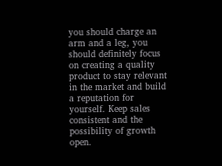you should charge an arm and a leg, you should definitely focus on creating a quality product to stay relevant in the market and build a reputation for yourself. Keep sales consistent and the possibility of growth open.